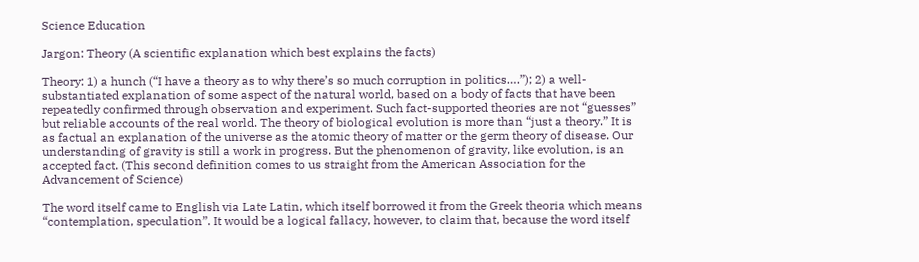Science Education

Jargon: Theory (A scientific explanation which best explains the facts)

Theory: 1) a hunch (“I have a theory as to why there’s so much corruption in politics….”); 2) a well-substantiated explanation of some aspect of the natural world, based on a body of facts that have been repeatedly confirmed through observation and experiment. Such fact-supported theories are not “guesses” but reliable accounts of the real world. The theory of biological evolution is more than “just a theory.” It is as factual an explanation of the universe as the atomic theory of matter or the germ theory of disease. Our understanding of gravity is still a work in progress. But the phenomenon of gravity, like evolution, is an accepted fact. (This second definition comes to us straight from the American Association for the Advancement of Science)

The word itself came to English via Late Latin, which itself borrowed it from the Greek theoria which means “contemplation, speculation”. It would be a logical fallacy, however, to claim that, because the word itself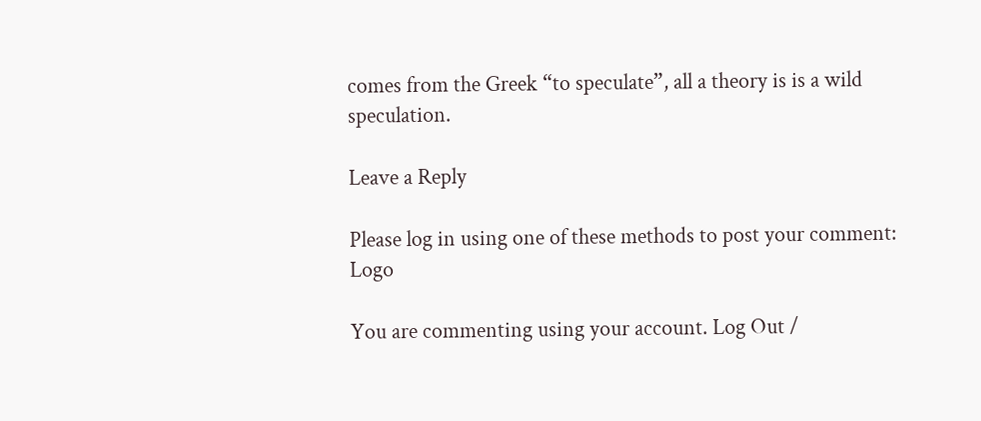comes from the Greek “to speculate”, all a theory is is a wild speculation.

Leave a Reply

Please log in using one of these methods to post your comment: Logo

You are commenting using your account. Log Out /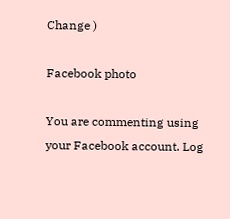Change )

Facebook photo

You are commenting using your Facebook account. Log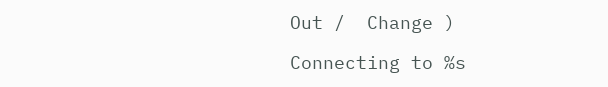Out /  Change )

Connecting to %s